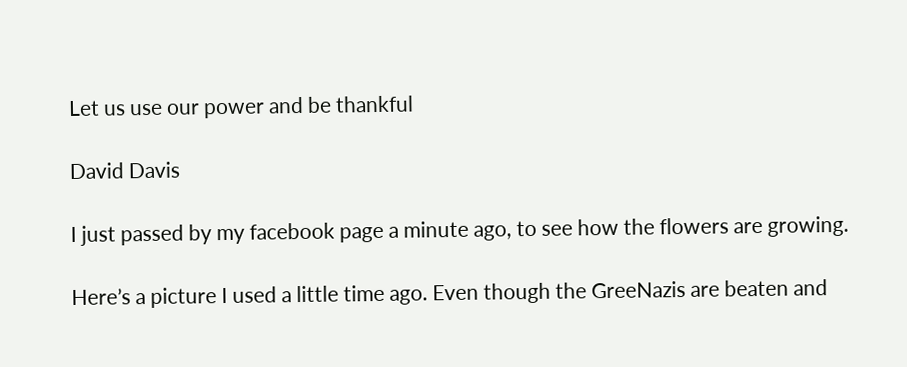Let us use our power and be thankful

David Davis

I just passed by my facebook page a minute ago, to see how the flowers are growing.

Here’s a picture I used a little time ago. Even though the GreeNazis are beaten and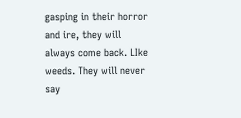gasping in their horror and ire, they will always come back. LIke weeds. They will never say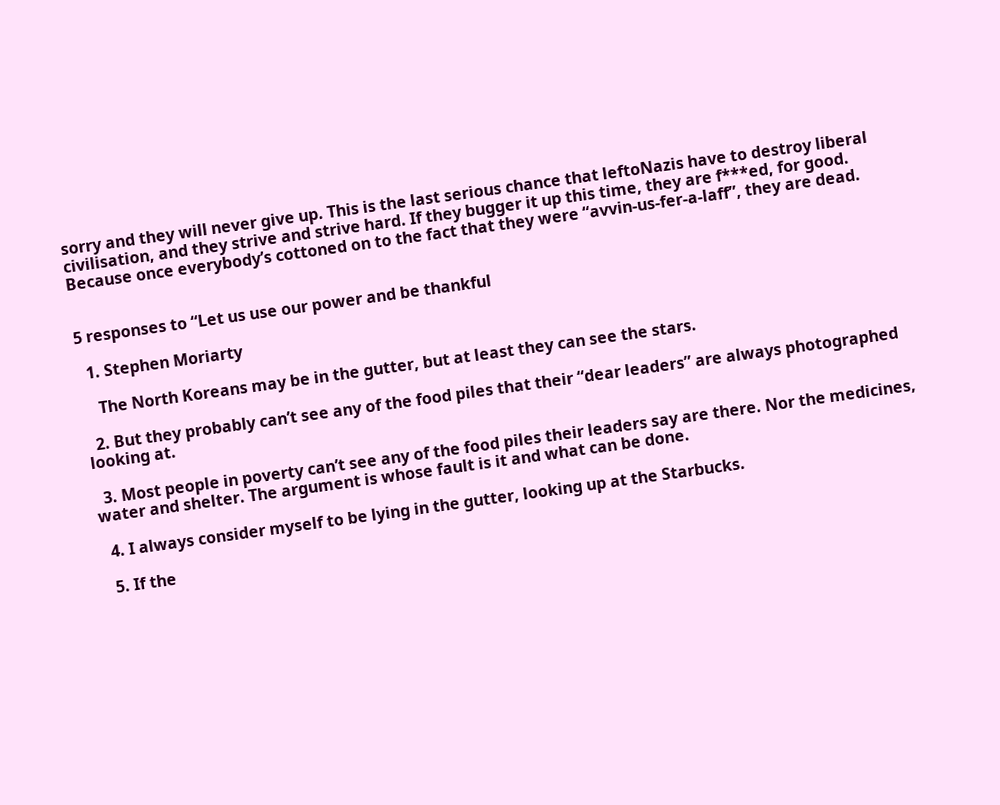sorry and they will never give up. This is the last serious chance that leftoNazis have to destroy liberal civilisation, and they strive and strive hard. If they bugger it up this time, they are f***ed, for good. Because once everybody’s cottoned on to the fact that they were “avvin-us-fer-a-laff”, they are dead.


5 responses to “Let us use our power and be thankful

  1. Stephen Moriarty

    The North Koreans may be in the gutter, but at least they can see the stars.

  2. But they probably can’t see any of the food piles that their “dear leaders” are always photographed looking at.

  3. Most people in poverty can’t see any of the food piles their leaders say are there. Nor the medicines, water and shelter. The argument is whose fault is it and what can be done.

  4. I always consider myself to be lying in the gutter, looking up at the Starbucks.

  5. If the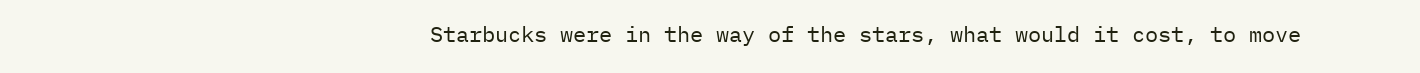Starbucks were in the way of the stars, what would it cost, to move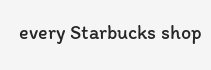every Starbucks shop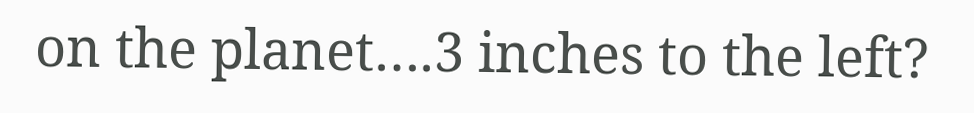on the planet….3 inches to the left?